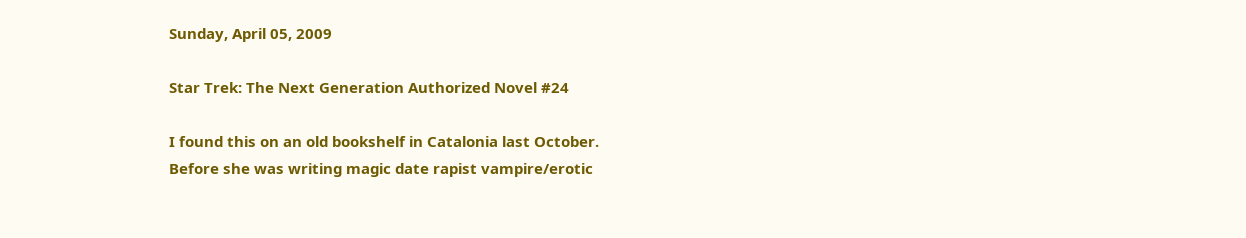Sunday, April 05, 2009

Star Trek: The Next Generation Authorized Novel #24

I found this on an old bookshelf in Catalonia last October.
Before she was writing magic date rapist vampire/erotic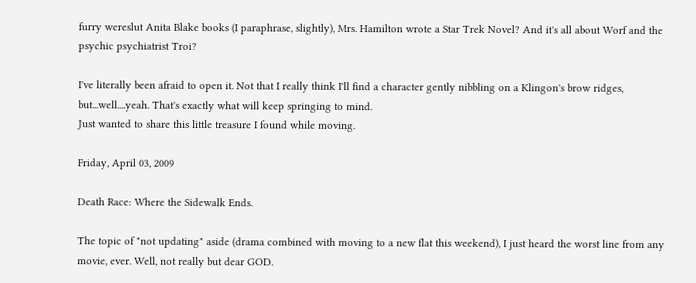furry wereslut Anita Blake books (I paraphrase, slightly), Mrs. Hamilton wrote a Star Trek Novel? And it's all about Worf and the psychic psychiatrist Troi?

I've literally been afraid to open it. Not that I really think I'll find a character gently nibbling on a Klingon's brow ridges, but...well....yeah. That's exactly what will keep springing to mind.
Just wanted to share this little treasure I found while moving.

Friday, April 03, 2009

Death Race: Where the Sidewalk Ends.

The topic of "not updating" aside (drama combined with moving to a new flat this weekend), I just heard the worst line from any movie, ever. Well, not really but dear GOD.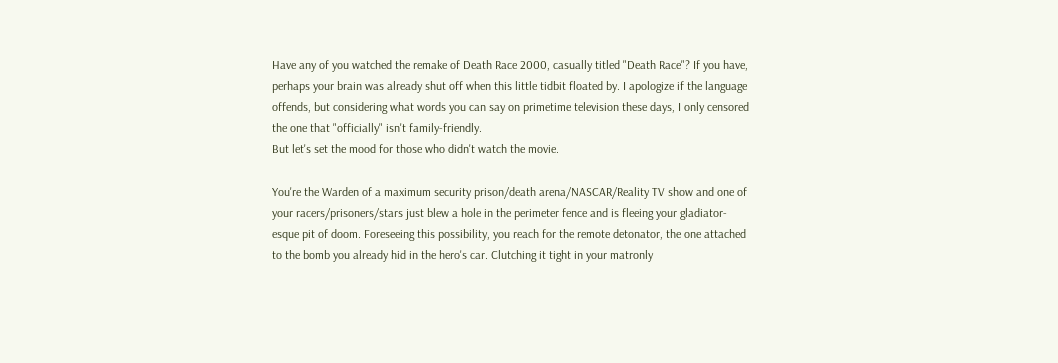Have any of you watched the remake of Death Race 2000, casually titled "Death Race"? If you have, perhaps your brain was already shut off when this little tidbit floated by. I apologize if the language offends, but considering what words you can say on primetime television these days, I only censored the one that "officially" isn't family-friendly.
But let's set the mood for those who didn't watch the movie.

You're the Warden of a maximum security prison/death arena/NASCAR/Reality TV show and one of your racers/prisoners/stars just blew a hole in the perimeter fence and is fleeing your gladiator-esque pit of doom. Foreseeing this possibility, you reach for the remote detonator, the one attached to the bomb you already hid in the hero's car. Clutching it tight in your matronly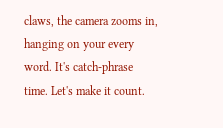claws, the camera zooms in, hanging on your every word. It's catch-phrase time. Let's make it count.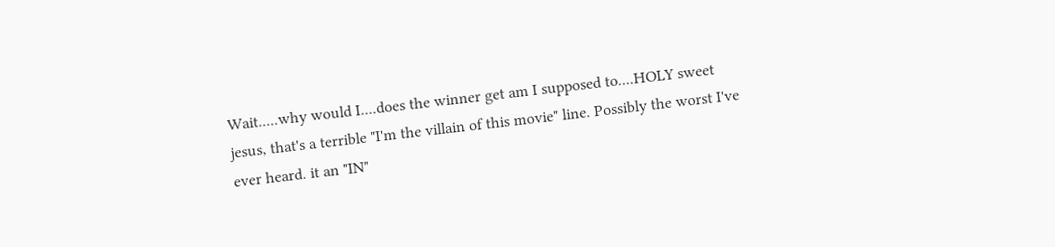Wait.....why would I....does the winner get am I supposed to....HOLY sweet jesus, that's a terrible "I'm the villain of this movie" line. Possibly the worst I've ever heard. it an "IN"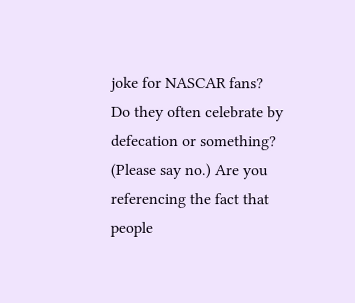joke for NASCAR fans? Do they often celebrate by defecation or something? (Please say no.) Are you referencing the fact that people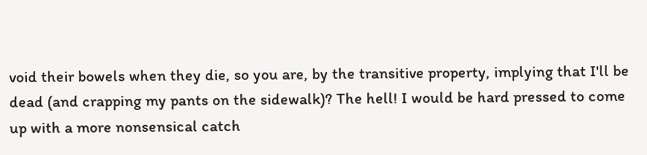void their bowels when they die, so you are, by the transitive property, implying that I'll be dead (and crapping my pants on the sidewalk)? The hell! I would be hard pressed to come up with a more nonsensical catch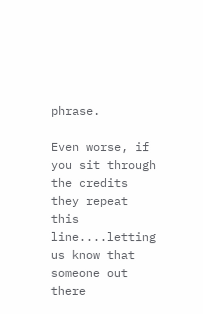phrase.

Even worse, if you sit through the credits they repeat this line....letting us know that someone out there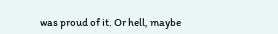was proud of it. Or hell, maybe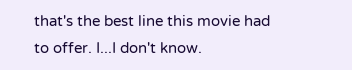that's the best line this movie had to offer. I...I don't know.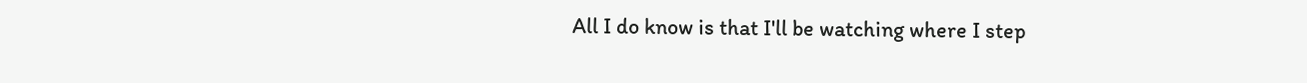All I do know is that I'll be watching where I step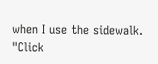when I use the sidewalk.
"Click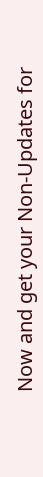Now and get your Non-Updates for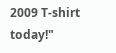2009 T-shirt today!"